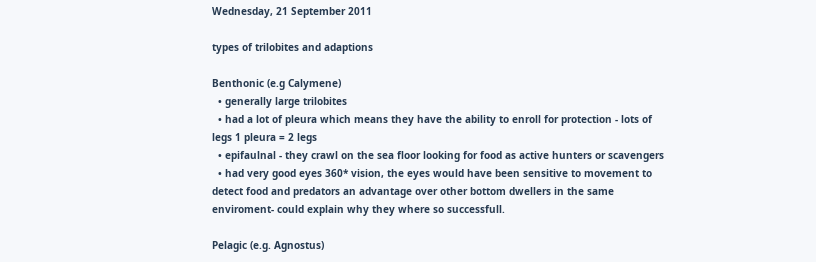Wednesday, 21 September 2011

types of trilobites and adaptions

Benthonic (e.g Calymene)
  • generally large trilobites
  • had a lot of pleura which means they have the ability to enroll for protection - lots of legs 1 pleura = 2 legs
  • epifaulnal - they crawl on the sea floor looking for food as active hunters or scavengers
  • had very good eyes 360* vision, the eyes would have been sensitive to movement to detect food and predators an advantage over other bottom dwellers in the same enviroment- could explain why they where so successfull.

Pelagic (e.g. Agnostus)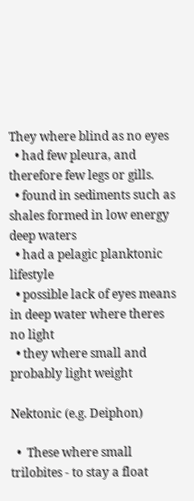They where blind as no eyes
  • had few pleura, and therefore few legs or gills.
  • found in sediments such as shales formed in low energy deep waters
  • had a pelagic planktonic lifestyle
  • possible lack of eyes means in deep water where theres no light
  • they where small and probably light weight

Nektonic (e.g. Deiphon)

  •  These where small trilobites - to stay a float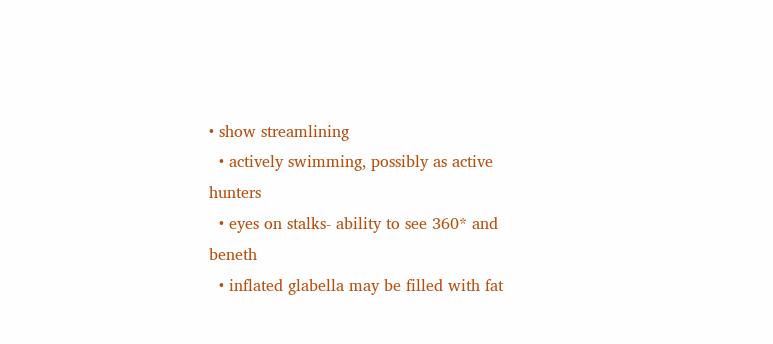• show streamlining
  • actively swimming, possibly as active hunters
  • eyes on stalks- ability to see 360* and beneth
  • inflated glabella may be filled with fat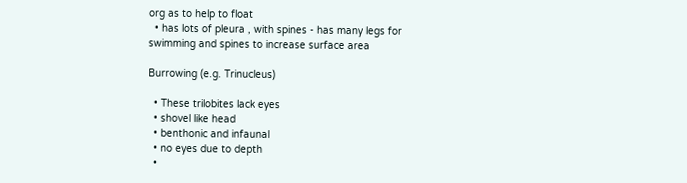org as to help to float
  • has lots of pleura , with spines - has many legs for swimming and spines to increase surface area

Burrowing (e.g. Trinucleus)

  • These trilobites lack eyes
  • shovel like head
  • benthonic and infaunal
  • no eyes due to depth
  •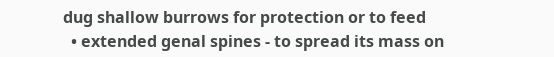dug shallow burrows for protection or to feed
  • extended genal spines - to spread its mass on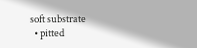soft substrate
  • pitted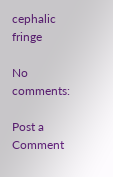cephalic fringe

No comments:

Post a Comment